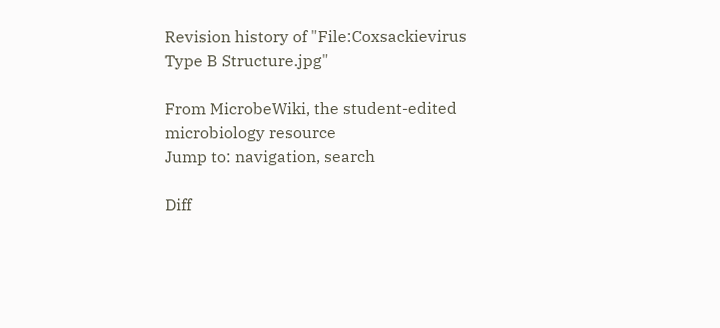Revision history of "File:Coxsackievirus Type B Structure.jpg"

From MicrobeWiki, the student-edited microbiology resource
Jump to: navigation, search

Diff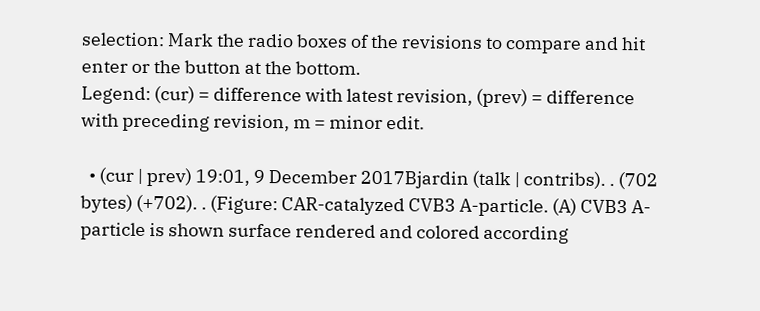selection: Mark the radio boxes of the revisions to compare and hit enter or the button at the bottom.
Legend: (cur) = difference with latest revision, (prev) = difference with preceding revision, m = minor edit.

  • (cur | prev) 19:01, 9 December 2017Bjardin (talk | contribs). . (702 bytes) (+702). . (Figure: CAR-catalyzed CVB3 A-particle. (A) CVB3 A-particle is shown surface rendered and colored according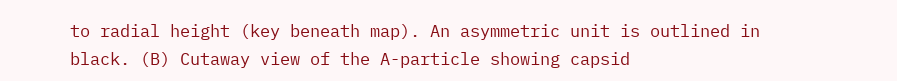to radial height (key beneath map). An asymmetric unit is outlined in black. (B) Cutaway view of the A-particle showing capsid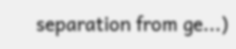separation from ge...)